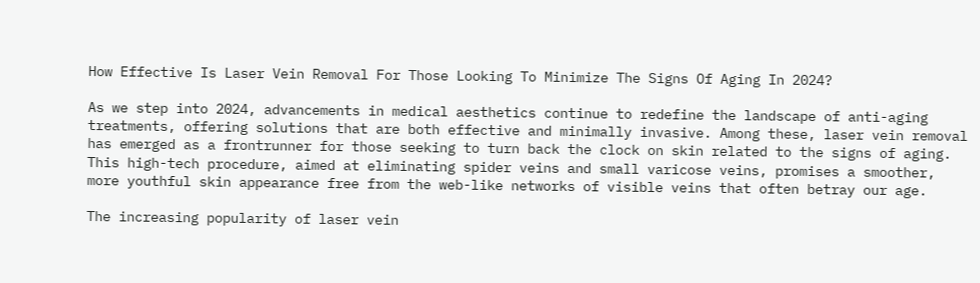How Effective Is Laser Vein Removal For Those Looking To Minimize The Signs Of Aging In 2024?

As we step into 2024, advancements in medical aesthetics continue to redefine the landscape of anti-aging treatments, offering solutions that are both effective and minimally invasive. Among these, laser vein removal has emerged as a frontrunner for those seeking to turn back the clock on skin related to the signs of aging. This high-tech procedure, aimed at eliminating spider veins and small varicose veins, promises a smoother, more youthful skin appearance free from the web-like networks of visible veins that often betray our age.

The increasing popularity of laser vein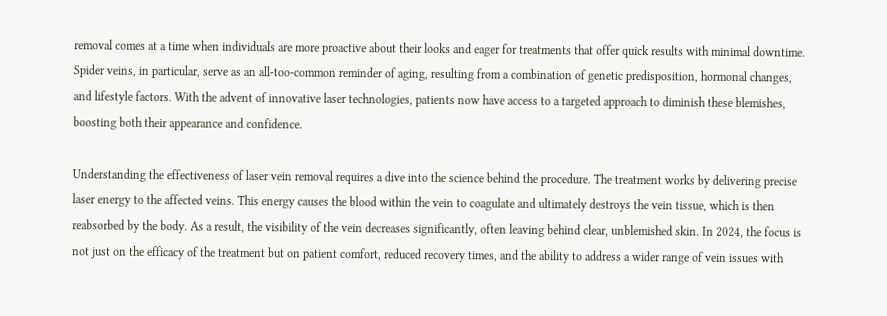removal comes at a time when individuals are more proactive about their looks and eager for treatments that offer quick results with minimal downtime. Spider veins, in particular, serve as an all-too-common reminder of aging, resulting from a combination of genetic predisposition, hormonal changes, and lifestyle factors. With the advent of innovative laser technologies, patients now have access to a targeted approach to diminish these blemishes, boosting both their appearance and confidence.

Understanding the effectiveness of laser vein removal requires a dive into the science behind the procedure. The treatment works by delivering precise laser energy to the affected veins. This energy causes the blood within the vein to coagulate and ultimately destroys the vein tissue, which is then reabsorbed by the body. As a result, the visibility of the vein decreases significantly, often leaving behind clear, unblemished skin. In 2024, the focus is not just on the efficacy of the treatment but on patient comfort, reduced recovery times, and the ability to address a wider range of vein issues with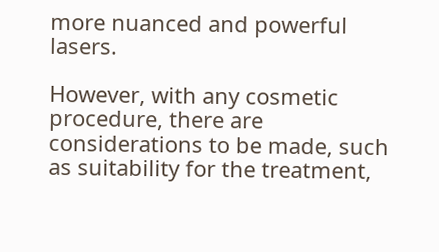more nuanced and powerful lasers.

However, with any cosmetic procedure, there are considerations to be made, such as suitability for the treatment,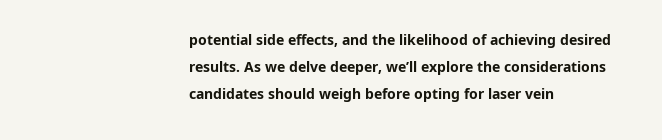potential side effects, and the likelihood of achieving desired results. As we delve deeper, we’ll explore the considerations candidates should weigh before opting for laser vein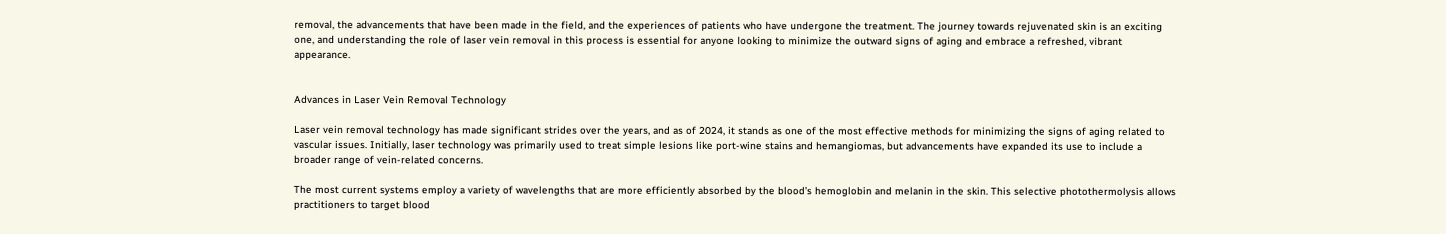removal, the advancements that have been made in the field, and the experiences of patients who have undergone the treatment. The journey towards rejuvenated skin is an exciting one, and understanding the role of laser vein removal in this process is essential for anyone looking to minimize the outward signs of aging and embrace a refreshed, vibrant appearance.


Advances in Laser Vein Removal Technology

Laser vein removal technology has made significant strides over the years, and as of 2024, it stands as one of the most effective methods for minimizing the signs of aging related to vascular issues. Initially, laser technology was primarily used to treat simple lesions like port-wine stains and hemangiomas, but advancements have expanded its use to include a broader range of vein-related concerns.

The most current systems employ a variety of wavelengths that are more efficiently absorbed by the blood’s hemoglobin and melanin in the skin. This selective photothermolysis allows practitioners to target blood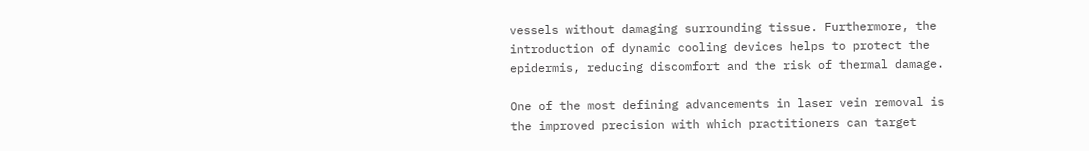vessels without damaging surrounding tissue. Furthermore, the introduction of dynamic cooling devices helps to protect the epidermis, reducing discomfort and the risk of thermal damage.

One of the most defining advancements in laser vein removal is the improved precision with which practitioners can target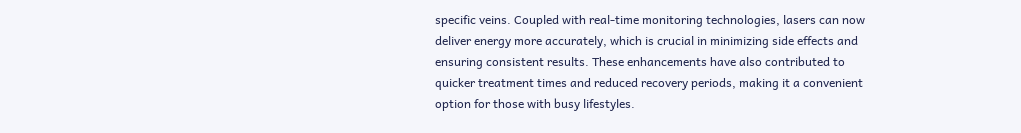specific veins. Coupled with real-time monitoring technologies, lasers can now deliver energy more accurately, which is crucial in minimizing side effects and ensuring consistent results. These enhancements have also contributed to quicker treatment times and reduced recovery periods, making it a convenient option for those with busy lifestyles.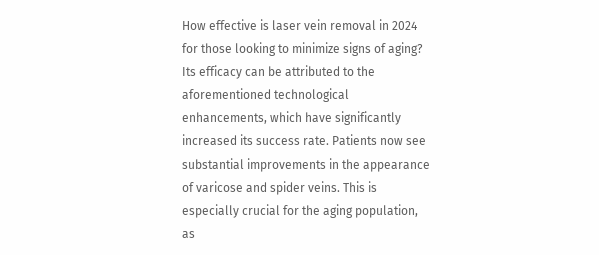How effective is laser vein removal in 2024 for those looking to minimize signs of aging? Its efficacy can be attributed to the aforementioned technological enhancements, which have significantly increased its success rate. Patients now see substantial improvements in the appearance of varicose and spider veins. This is especially crucial for the aging population, as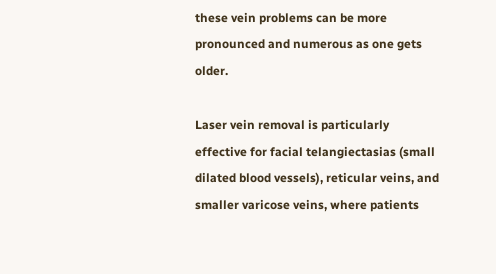these vein problems can be more pronounced and numerous as one gets older.

Laser vein removal is particularly effective for facial telangiectasias (small dilated blood vessels), reticular veins, and smaller varicose veins, where patients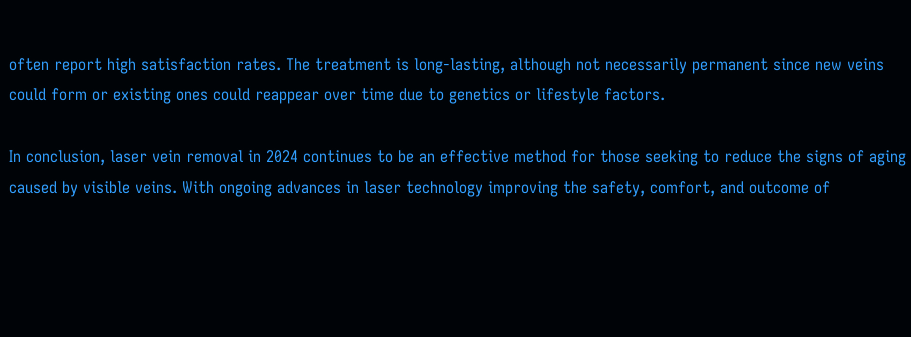often report high satisfaction rates. The treatment is long-lasting, although not necessarily permanent since new veins could form or existing ones could reappear over time due to genetics or lifestyle factors.

In conclusion, laser vein removal in 2024 continues to be an effective method for those seeking to reduce the signs of aging caused by visible veins. With ongoing advances in laser technology improving the safety, comfort, and outcome of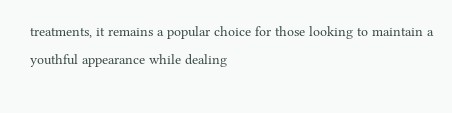treatments, it remains a popular choice for those looking to maintain a youthful appearance while dealing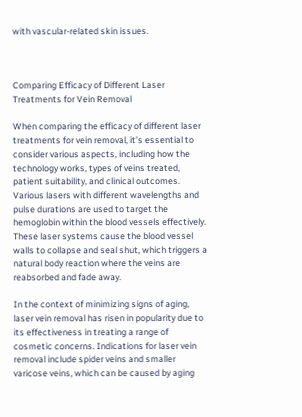with vascular-related skin issues.



Comparing Efficacy of Different Laser Treatments for Vein Removal

When comparing the efficacy of different laser treatments for vein removal, it’s essential to consider various aspects, including how the technology works, types of veins treated, patient suitability, and clinical outcomes. Various lasers with different wavelengths and pulse durations are used to target the hemoglobin within the blood vessels effectively. These laser systems cause the blood vessel walls to collapse and seal shut, which triggers a natural body reaction where the veins are reabsorbed and fade away.

In the context of minimizing signs of aging, laser vein removal has risen in popularity due to its effectiveness in treating a range of cosmetic concerns. Indications for laser vein removal include spider veins and smaller varicose veins, which can be caused by aging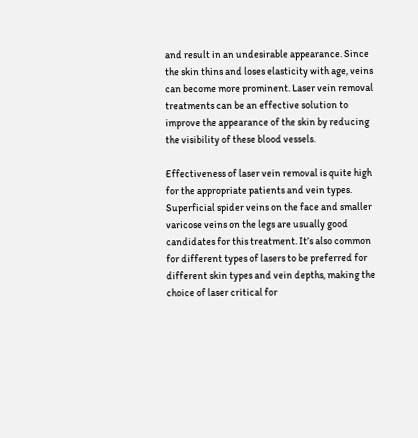and result in an undesirable appearance. Since the skin thins and loses elasticity with age, veins can become more prominent. Laser vein removal treatments can be an effective solution to improve the appearance of the skin by reducing the visibility of these blood vessels.

Effectiveness of laser vein removal is quite high for the appropriate patients and vein types. Superficial spider veins on the face and smaller varicose veins on the legs are usually good candidates for this treatment. It’s also common for different types of lasers to be preferred for different skin types and vein depths, making the choice of laser critical for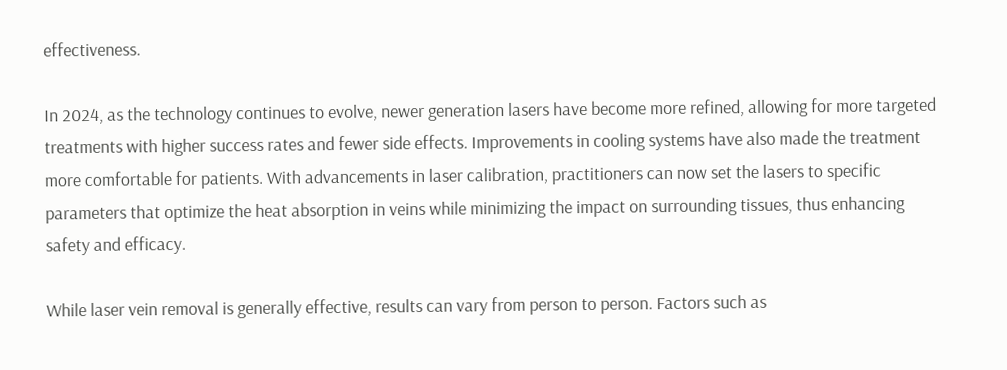effectiveness.

In 2024, as the technology continues to evolve, newer generation lasers have become more refined, allowing for more targeted treatments with higher success rates and fewer side effects. Improvements in cooling systems have also made the treatment more comfortable for patients. With advancements in laser calibration, practitioners can now set the lasers to specific parameters that optimize the heat absorption in veins while minimizing the impact on surrounding tissues, thus enhancing safety and efficacy.

While laser vein removal is generally effective, results can vary from person to person. Factors such as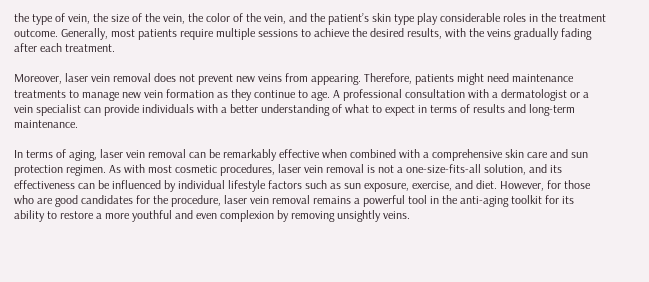the type of vein, the size of the vein, the color of the vein, and the patient’s skin type play considerable roles in the treatment outcome. Generally, most patients require multiple sessions to achieve the desired results, with the veins gradually fading after each treatment.

Moreover, laser vein removal does not prevent new veins from appearing. Therefore, patients might need maintenance treatments to manage new vein formation as they continue to age. A professional consultation with a dermatologist or a vein specialist can provide individuals with a better understanding of what to expect in terms of results and long-term maintenance.

In terms of aging, laser vein removal can be remarkably effective when combined with a comprehensive skin care and sun protection regimen. As with most cosmetic procedures, laser vein removal is not a one-size-fits-all solution, and its effectiveness can be influenced by individual lifestyle factors such as sun exposure, exercise, and diet. However, for those who are good candidates for the procedure, laser vein removal remains a powerful tool in the anti-aging toolkit for its ability to restore a more youthful and even complexion by removing unsightly veins.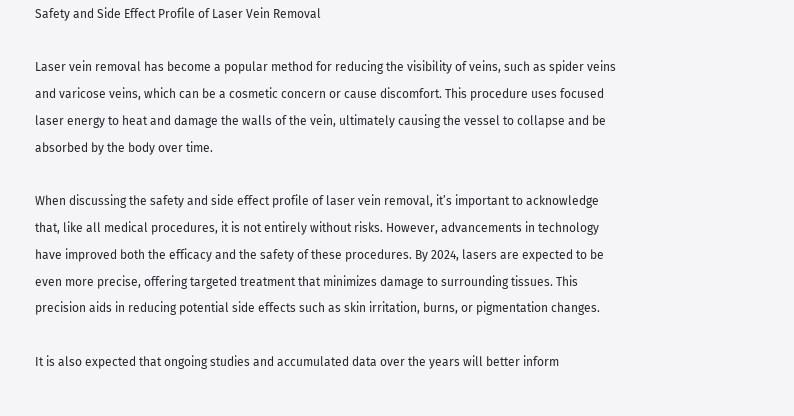Safety and Side Effect Profile of Laser Vein Removal

Laser vein removal has become a popular method for reducing the visibility of veins, such as spider veins and varicose veins, which can be a cosmetic concern or cause discomfort. This procedure uses focused laser energy to heat and damage the walls of the vein, ultimately causing the vessel to collapse and be absorbed by the body over time.

When discussing the safety and side effect profile of laser vein removal, it’s important to acknowledge that, like all medical procedures, it is not entirely without risks. However, advancements in technology have improved both the efficacy and the safety of these procedures. By 2024, lasers are expected to be even more precise, offering targeted treatment that minimizes damage to surrounding tissues. This precision aids in reducing potential side effects such as skin irritation, burns, or pigmentation changes.

It is also expected that ongoing studies and accumulated data over the years will better inform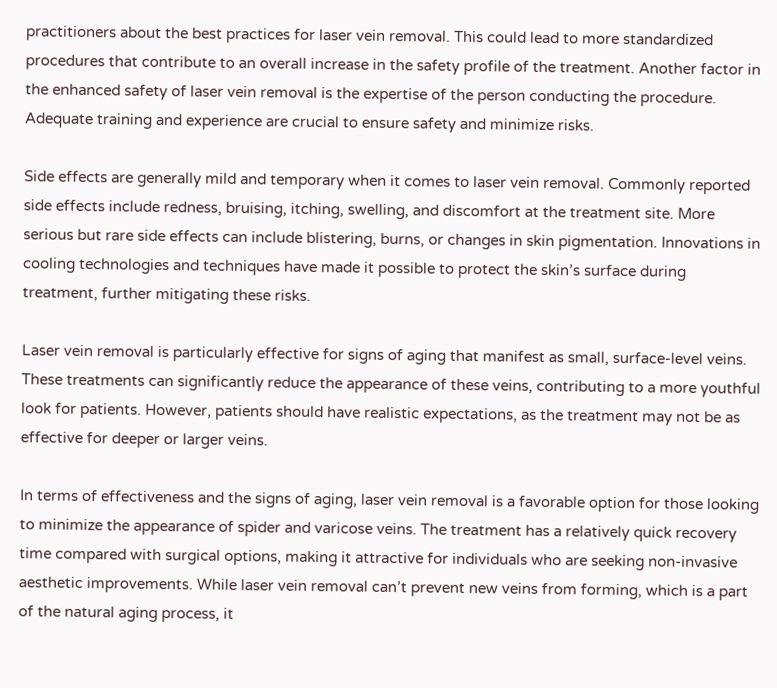practitioners about the best practices for laser vein removal. This could lead to more standardized procedures that contribute to an overall increase in the safety profile of the treatment. Another factor in the enhanced safety of laser vein removal is the expertise of the person conducting the procedure. Adequate training and experience are crucial to ensure safety and minimize risks.

Side effects are generally mild and temporary when it comes to laser vein removal. Commonly reported side effects include redness, bruising, itching, swelling, and discomfort at the treatment site. More serious but rare side effects can include blistering, burns, or changes in skin pigmentation. Innovations in cooling technologies and techniques have made it possible to protect the skin’s surface during treatment, further mitigating these risks.

Laser vein removal is particularly effective for signs of aging that manifest as small, surface-level veins. These treatments can significantly reduce the appearance of these veins, contributing to a more youthful look for patients. However, patients should have realistic expectations, as the treatment may not be as effective for deeper or larger veins.

In terms of effectiveness and the signs of aging, laser vein removal is a favorable option for those looking to minimize the appearance of spider and varicose veins. The treatment has a relatively quick recovery time compared with surgical options, making it attractive for individuals who are seeking non-invasive aesthetic improvements. While laser vein removal can’t prevent new veins from forming, which is a part of the natural aging process, it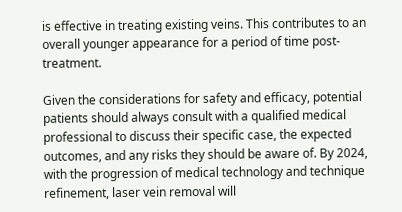is effective in treating existing veins. This contributes to an overall younger appearance for a period of time post-treatment.

Given the considerations for safety and efficacy, potential patients should always consult with a qualified medical professional to discuss their specific case, the expected outcomes, and any risks they should be aware of. By 2024, with the progression of medical technology and technique refinement, laser vein removal will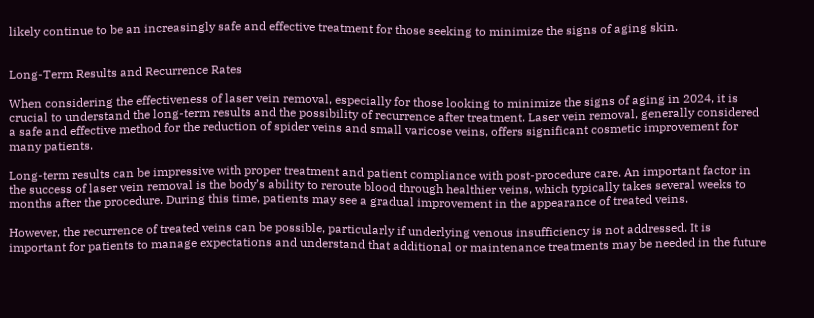likely continue to be an increasingly safe and effective treatment for those seeking to minimize the signs of aging skin.


Long-Term Results and Recurrence Rates

When considering the effectiveness of laser vein removal, especially for those looking to minimize the signs of aging in 2024, it is crucial to understand the long-term results and the possibility of recurrence after treatment. Laser vein removal, generally considered a safe and effective method for the reduction of spider veins and small varicose veins, offers significant cosmetic improvement for many patients.

Long-term results can be impressive with proper treatment and patient compliance with post-procedure care. An important factor in the success of laser vein removal is the body’s ability to reroute blood through healthier veins, which typically takes several weeks to months after the procedure. During this time, patients may see a gradual improvement in the appearance of treated veins.

However, the recurrence of treated veins can be possible, particularly if underlying venous insufficiency is not addressed. It is important for patients to manage expectations and understand that additional or maintenance treatments may be needed in the future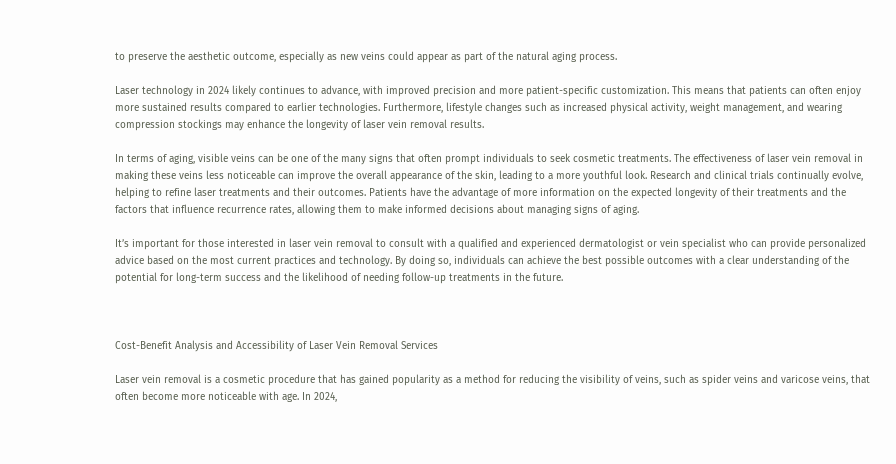to preserve the aesthetic outcome, especially as new veins could appear as part of the natural aging process.

Laser technology in 2024 likely continues to advance, with improved precision and more patient-specific customization. This means that patients can often enjoy more sustained results compared to earlier technologies. Furthermore, lifestyle changes such as increased physical activity, weight management, and wearing compression stockings may enhance the longevity of laser vein removal results.

In terms of aging, visible veins can be one of the many signs that often prompt individuals to seek cosmetic treatments. The effectiveness of laser vein removal in making these veins less noticeable can improve the overall appearance of the skin, leading to a more youthful look. Research and clinical trials continually evolve, helping to refine laser treatments and their outcomes. Patients have the advantage of more information on the expected longevity of their treatments and the factors that influence recurrence rates, allowing them to make informed decisions about managing signs of aging.

It’s important for those interested in laser vein removal to consult with a qualified and experienced dermatologist or vein specialist who can provide personalized advice based on the most current practices and technology. By doing so, individuals can achieve the best possible outcomes with a clear understanding of the potential for long-term success and the likelihood of needing follow-up treatments in the future.



Cost-Benefit Analysis and Accessibility of Laser Vein Removal Services

Laser vein removal is a cosmetic procedure that has gained popularity as a method for reducing the visibility of veins, such as spider veins and varicose veins, that often become more noticeable with age. In 2024,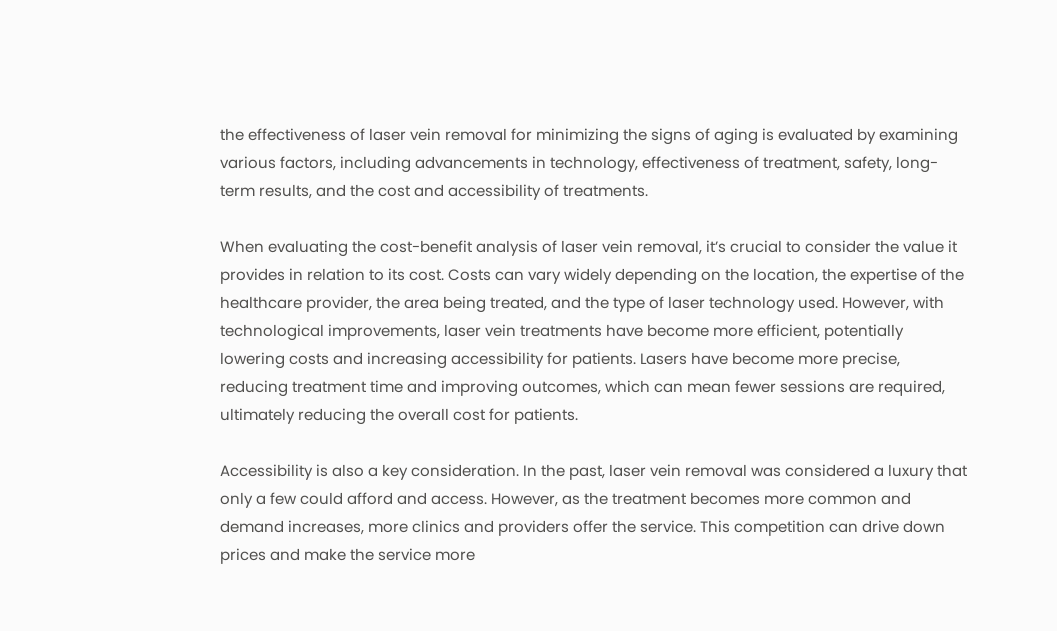the effectiveness of laser vein removal for minimizing the signs of aging is evaluated by examining various factors, including advancements in technology, effectiveness of treatment, safety, long-term results, and the cost and accessibility of treatments.

When evaluating the cost-benefit analysis of laser vein removal, it’s crucial to consider the value it provides in relation to its cost. Costs can vary widely depending on the location, the expertise of the healthcare provider, the area being treated, and the type of laser technology used. However, with technological improvements, laser vein treatments have become more efficient, potentially lowering costs and increasing accessibility for patients. Lasers have become more precise, reducing treatment time and improving outcomes, which can mean fewer sessions are required, ultimately reducing the overall cost for patients.

Accessibility is also a key consideration. In the past, laser vein removal was considered a luxury that only a few could afford and access. However, as the treatment becomes more common and demand increases, more clinics and providers offer the service. This competition can drive down prices and make the service more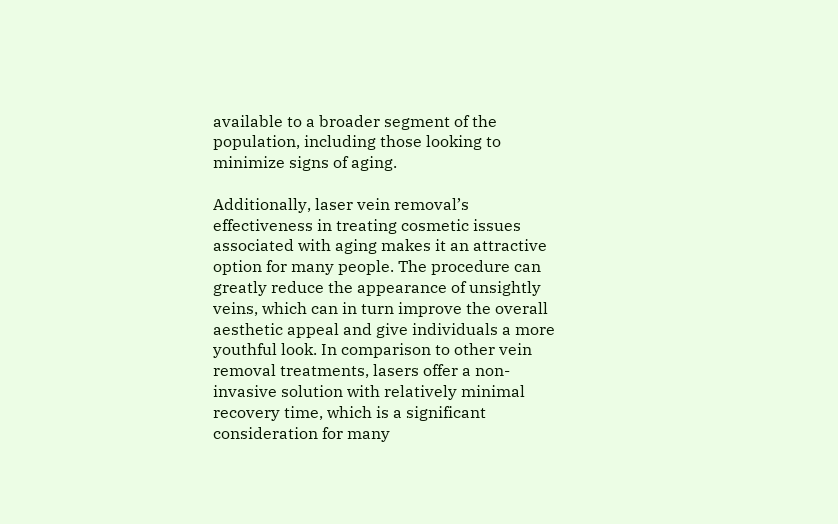available to a broader segment of the population, including those looking to minimize signs of aging.

Additionally, laser vein removal’s effectiveness in treating cosmetic issues associated with aging makes it an attractive option for many people. The procedure can greatly reduce the appearance of unsightly veins, which can in turn improve the overall aesthetic appeal and give individuals a more youthful look. In comparison to other vein removal treatments, lasers offer a non-invasive solution with relatively minimal recovery time, which is a significant consideration for many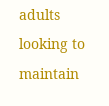adults looking to maintain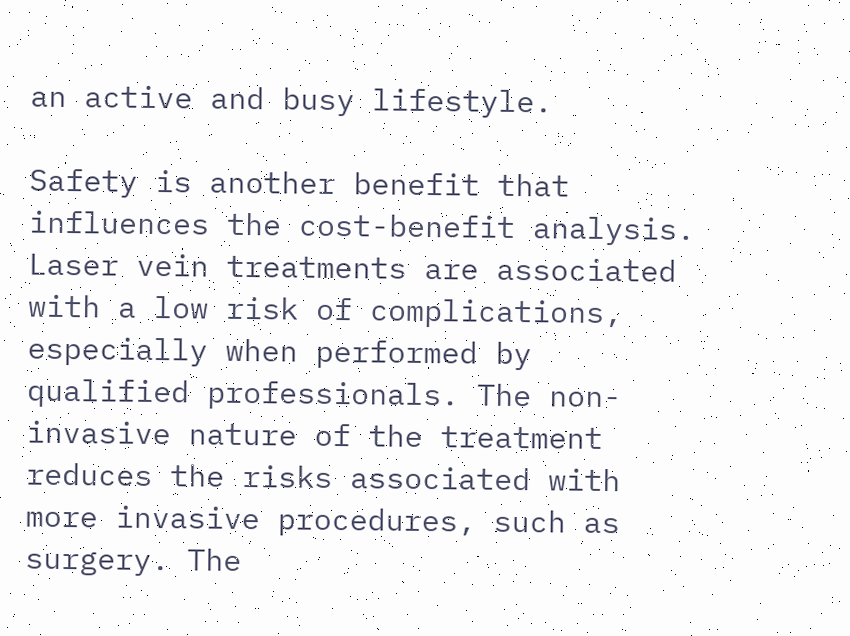an active and busy lifestyle.

Safety is another benefit that influences the cost-benefit analysis. Laser vein treatments are associated with a low risk of complications, especially when performed by qualified professionals. The non-invasive nature of the treatment reduces the risks associated with more invasive procedures, such as surgery. The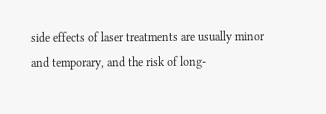side effects of laser treatments are usually minor and temporary, and the risk of long-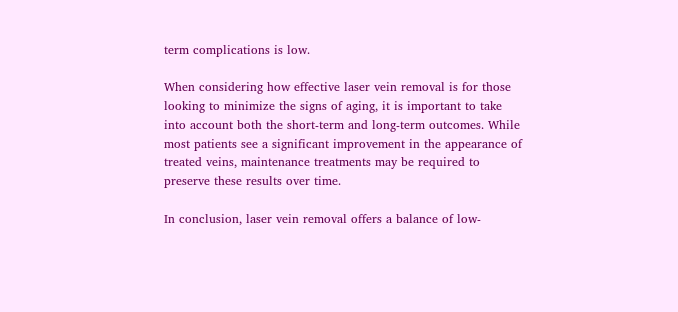term complications is low.

When considering how effective laser vein removal is for those looking to minimize the signs of aging, it is important to take into account both the short-term and long-term outcomes. While most patients see a significant improvement in the appearance of treated veins, maintenance treatments may be required to preserve these results over time.

In conclusion, laser vein removal offers a balance of low-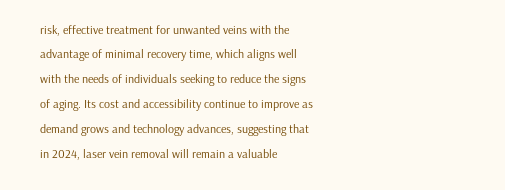risk, effective treatment for unwanted veins with the advantage of minimal recovery time, which aligns well with the needs of individuals seeking to reduce the signs of aging. Its cost and accessibility continue to improve as demand grows and technology advances, suggesting that in 2024, laser vein removal will remain a valuable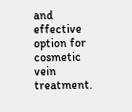and effective option for cosmetic vein treatment.